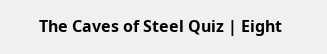The Caves of Steel Quiz | Eight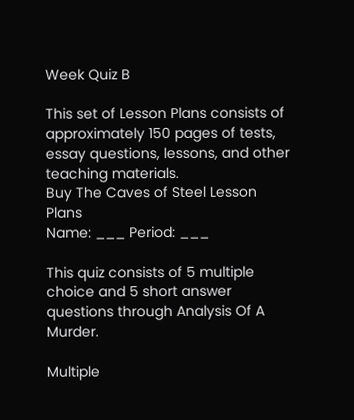Week Quiz B

This set of Lesson Plans consists of approximately 150 pages of tests, essay questions, lessons, and other teaching materials.
Buy The Caves of Steel Lesson Plans
Name: ___ Period: ___

This quiz consists of 5 multiple choice and 5 short answer questions through Analysis Of A Murder.

Multiple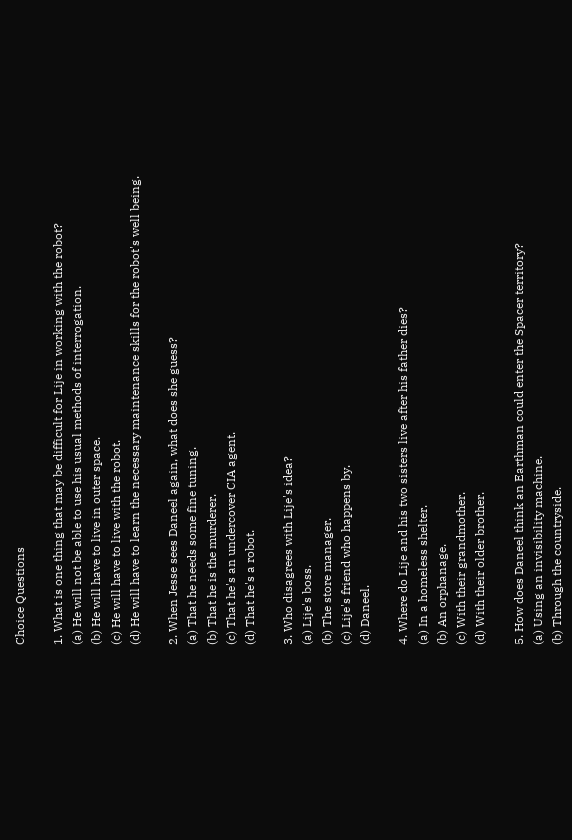Choice Questions

1. What is one thing that may be difficult for Lije in working with the robot?
(a) He will not be able to use his usual methods of interrogation.
(b) He will have to live in outer space.
(c) He will have to live with the robot.
(d) He will have to learn the necessary maintenance skills for the robot's well being.

2. When Jesse sees Daneel again, what does she guess?
(a) That he needs some fine tuning.
(b) That he is the murderer.
(c) That he's an undercover CIA agent.
(d) That he's a robot.

3. Who disagrees with Lije's idea?
(a) Lije's boss.
(b) The store manager.
(c) Lije's friend who happens by.
(d) Daneel.

4. Where do Lije and his two sisters live after his father dies?
(a) In a homeless shelter.
(b) An orphanage.
(c) With their grandmother.
(d) With their older brother.

5. How does Daneel think an Earthman could enter the Spacer territory?
(a) Using an invisibility machine.
(b) Through the countryside.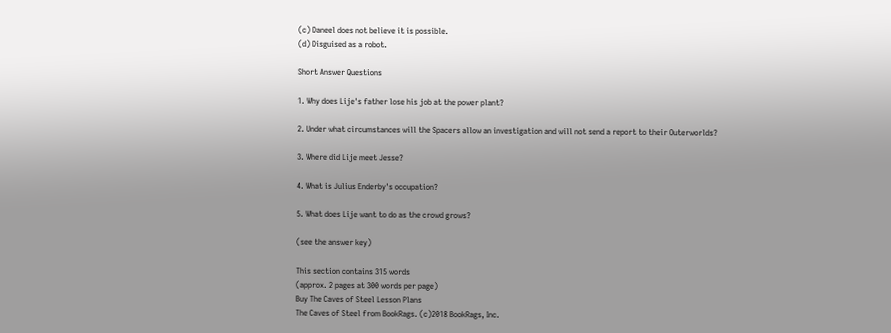(c) Daneel does not believe it is possible.
(d) Disguised as a robot.

Short Answer Questions

1. Why does Lije's father lose his job at the power plant?

2. Under what circumstances will the Spacers allow an investigation and will not send a report to their Outerworlds?

3. Where did Lije meet Jesse?

4. What is Julius Enderby's occupation?

5. What does Lije want to do as the crowd grows?

(see the answer key)

This section contains 315 words
(approx. 2 pages at 300 words per page)
Buy The Caves of Steel Lesson Plans
The Caves of Steel from BookRags. (c)2018 BookRags, Inc.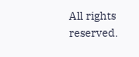All rights reserved.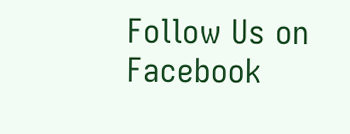Follow Us on Facebook